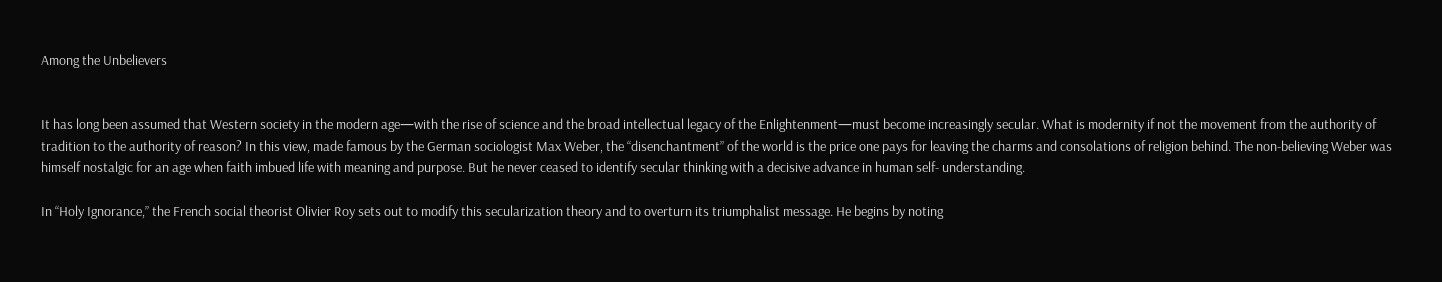Among the Unbelievers


It has long been assumed that Western society in the modern age—with the rise of science and the broad intellectual legacy of the Enlightenment—must become increasingly secular. What is modernity if not the movement from the authority of tradition to the authority of reason? In this view, made famous by the German sociologist Max Weber, the “disenchantment” of the world is the price one pays for leaving the charms and consolations of religion behind. The non-believing Weber was himself nostalgic for an age when faith imbued life with meaning and purpose. But he never ceased to identify secular thinking with a decisive advance in human self- understanding.

In “Holy Ignorance,” the French social theorist Olivier Roy sets out to modify this secularization theory and to overturn its triumphalist message. He begins by noting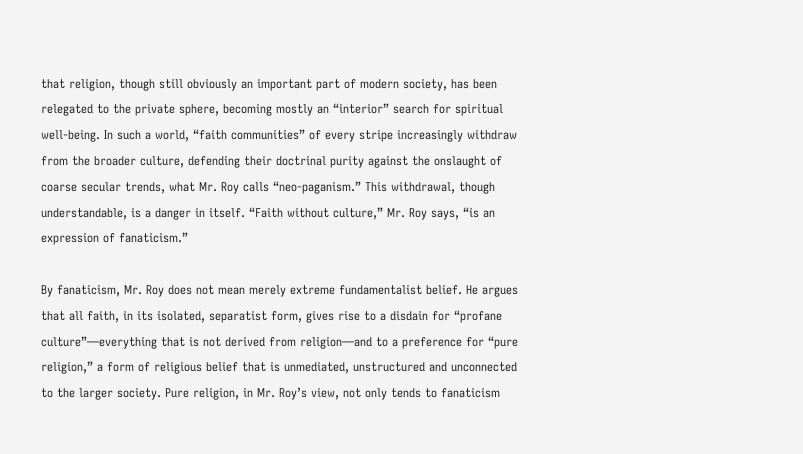that religion, though still obviously an important part of modern society, has been relegated to the private sphere, becoming mostly an “interior” search for spiritual well-being. In such a world, “faith communities” of every stripe increasingly withdraw from the broader culture, defending their doctrinal purity against the onslaught of coarse secular trends, what Mr. Roy calls “neo-paganism.” This withdrawal, though understandable, is a danger in itself. “Faith without culture,” Mr. Roy says, “is an expression of fanaticism.”

By fanaticism, Mr. Roy does not mean merely extreme fundamentalist belief. He argues that all faith, in its isolated, separatist form, gives rise to a disdain for “profane culture”—everything that is not derived from religion—and to a preference for “pure religion,” a form of religious belief that is unmediated, unstructured and unconnected to the larger society. Pure religion, in Mr. Roy’s view, not only tends to fanaticism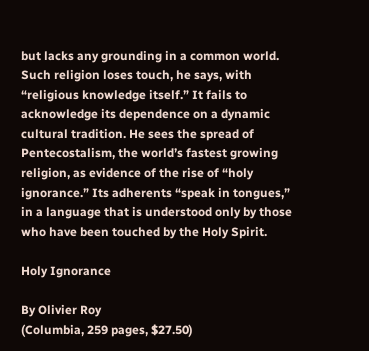but lacks any grounding in a common world. Such religion loses touch, he says, with “religious knowledge itself.” It fails to acknowledge its dependence on a dynamic cultural tradition. He sees the spread of Pentecostalism, the world’s fastest growing religion, as evidence of the rise of “holy ignorance.” Its adherents “speak in tongues,” in a language that is understood only by those who have been touched by the Holy Spirit.

Holy Ignorance

By Olivier Roy
(Columbia, 259 pages, $27.50)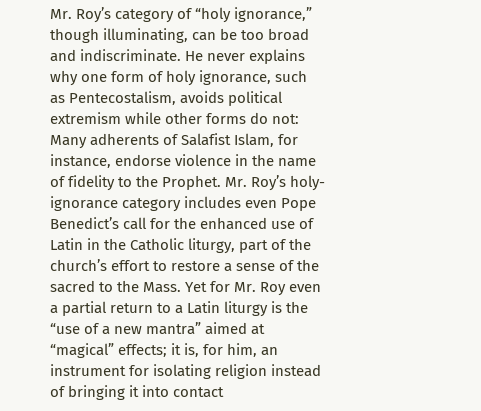Mr. Roy’s category of “holy ignorance,” though illuminating, can be too broad and indiscriminate. He never explains why one form of holy ignorance, such as Pentecostalism, avoids political extremism while other forms do not: Many adherents of Salafist Islam, for instance, endorse violence in the name of fidelity to the Prophet. Mr. Roy’s holy-ignorance category includes even Pope Benedict’s call for the enhanced use of Latin in the Catholic liturgy, part of the church’s effort to restore a sense of the sacred to the Mass. Yet for Mr. Roy even a partial return to a Latin liturgy is the “use of a new mantra” aimed at “magical” effects; it is, for him, an instrument for isolating religion instead of bringing it into contact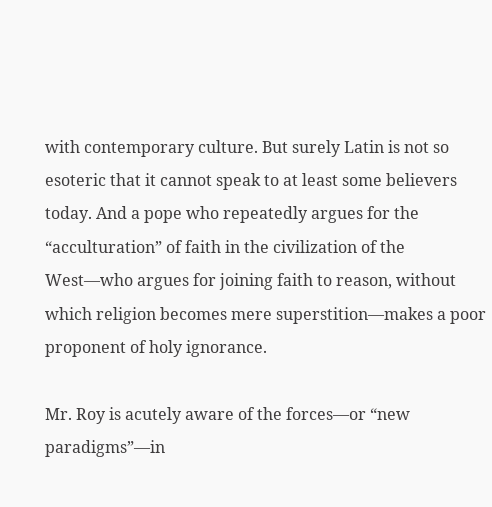with contemporary culture. But surely Latin is not so esoteric that it cannot speak to at least some believers today. And a pope who repeatedly argues for the “acculturation” of faith in the civilization of the West—who argues for joining faith to reason, without which religion becomes mere superstition—makes a poor proponent of holy ignorance.

Mr. Roy is acutely aware of the forces—or “new paradigms”—in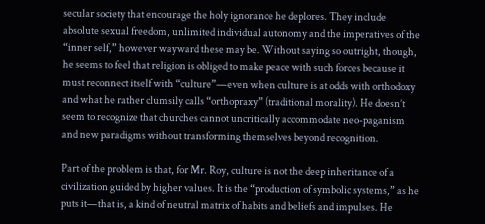secular society that encourage the holy ignorance he deplores. They include absolute sexual freedom, unlimited individual autonomy and the imperatives of the “inner self,” however wayward these may be. Without saying so outright, though, he seems to feel that religion is obliged to make peace with such forces because it must reconnect itself with “culture”—even when culture is at odds with orthodoxy and what he rather clumsily calls “orthopraxy” (traditional morality). He doesn’t seem to recognize that churches cannot uncritically accommodate neo-paganism and new paradigms without transforming themselves beyond recognition.

Part of the problem is that, for Mr. Roy, culture is not the deep inheritance of a civilization guided by higher values. It is the “production of symbolic systems,” as he puts it—that is, a kind of neutral matrix of habits and beliefs and impulses. He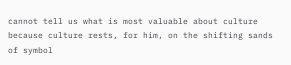cannot tell us what is most valuable about culture because culture rests, for him, on the shifting sands of symbol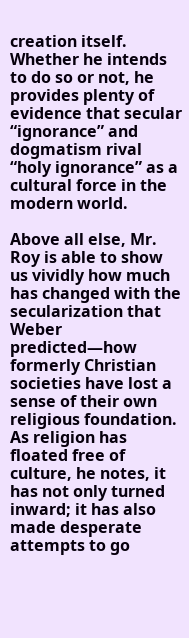creation itself. Whether he intends to do so or not, he provides plenty of evidence that secular “ignorance” and dogmatism rival “holy ignorance” as a cultural force in the modern world.

Above all else, Mr. Roy is able to show us vividly how much has changed with the secularization that Weber predicted—how formerly Christian societies have lost a sense of their own religious foundation. As religion has floated free of culture, he notes, it has not only turned inward; it has also made desperate attempts to go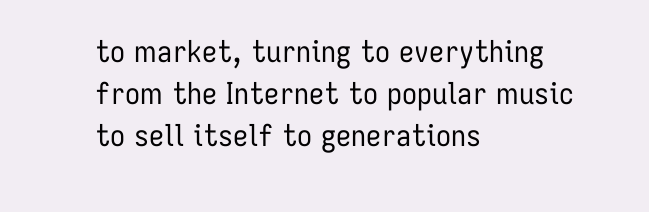to market, turning to everything from the Internet to popular music to sell itself to generations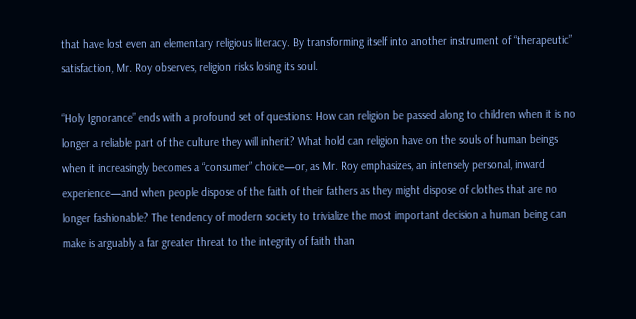that have lost even an elementary religious literacy. By transforming itself into another instrument of “therapeutic” satisfaction, Mr. Roy observes, religion risks losing its soul.

“Holy Ignorance” ends with a profound set of questions: How can religion be passed along to children when it is no longer a reliable part of the culture they will inherit? What hold can religion have on the souls of human beings when it increasingly becomes a “consumer” choice—or, as Mr. Roy emphasizes, an intensely personal, inward experience—and when people dispose of the faith of their fathers as they might dispose of clothes that are no longer fashionable? The tendency of modern society to trivialize the most important decision a human being can make is arguably a far greater threat to the integrity of faith than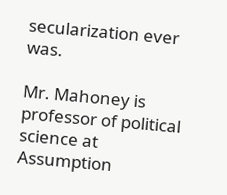secularization ever was.

Mr. Mahoney is professor of political science at Assumption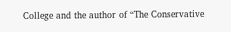College and the author of “The Conservative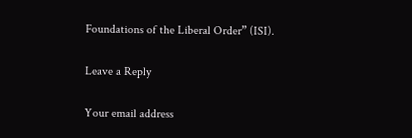Foundations of the Liberal Order” (ISI).

Leave a Reply

Your email address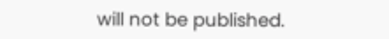will not be published.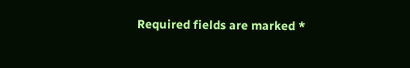Required fields are marked *